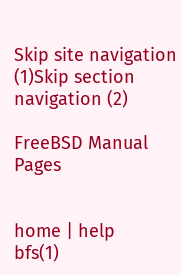Skip site navigation (1)Skip section navigation (2)

FreeBSD Manual Pages


home | help
bfs(1)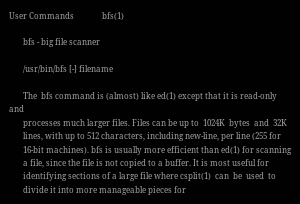User Commands              bfs(1)

       bfs - big file scanner

       /usr/bin/bfs [-] filename

       The  bfs command is (almost) like ed(1) except that it is read-only and
       processes much larger files. Files can be up to  1024K  bytes  and  32K
       lines, with up to 512 characters, including new-line, per line (255 for
       16-bit machines). bfs is usually more efficient than ed(1) for scanning
       a file, since the file is not copied to a buffer. It is most useful for
       identifying sections of a large file where csplit(1)  can  be  used  to
       divide it into more manageable pieces for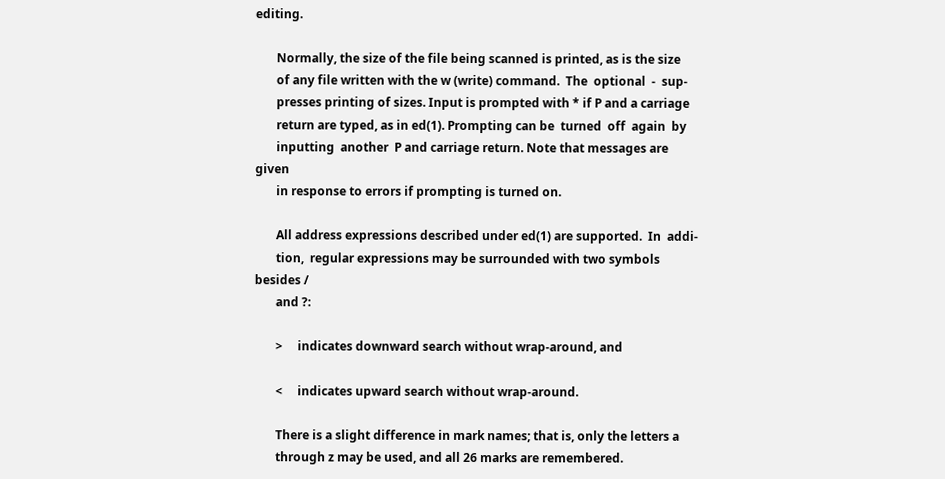editing.

       Normally, the size of the file being scanned is printed, as is the size
       of any file written with the w (write) command.  The  optional  -  sup-
       presses printing of sizes. Input is prompted with * if P and a carriage
       return are typed, as in ed(1). Prompting can be  turned  off  again  by
       inputting  another  P and carriage return. Note that messages are given
       in response to errors if prompting is turned on.

       All address expressions described under ed(1) are supported.  In  addi-
       tion,  regular expressions may be surrounded with two symbols besides /
       and ?:

       >     indicates downward search without wrap-around, and

       <     indicates upward search without wrap-around.

       There is a slight difference in mark names; that is, only the letters a
       through z may be used, and all 26 marks are remembered.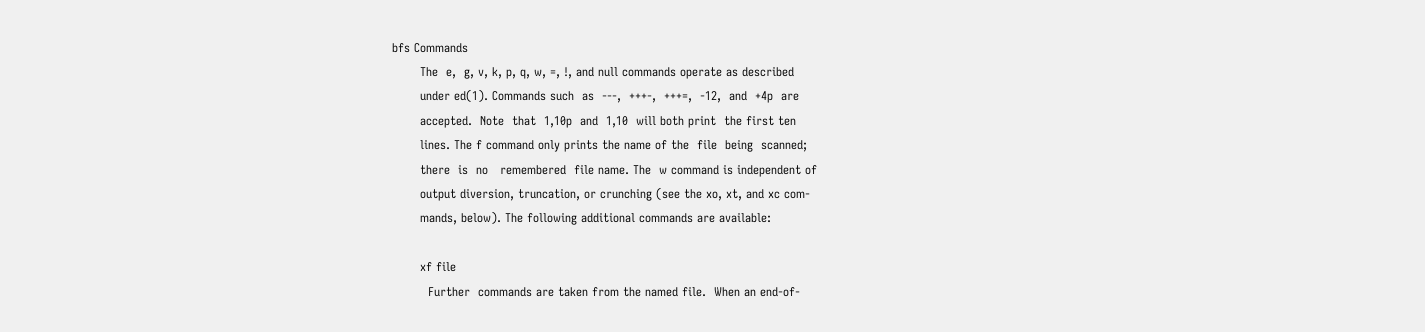bfs Commands
       The  e,  g, v, k, p, q, w, =, !, and null commands operate as described
       under ed(1). Commands such  as  ---,  +++-,  +++=,  -12,  and  +4p  are
       accepted.  Note  that  1,10p  and  1,10  will both print  the first ten
       lines. The f command only prints the name of the  file  being  scanned;
       there  is  no   remembered  file name. The  w command is independent of
       output diversion, truncation, or crunching (see the xo, xt, and xc com-
       mands, below). The following additional commands are available:

       xf file
         Further  commands are taken from the named file.  When an end-of-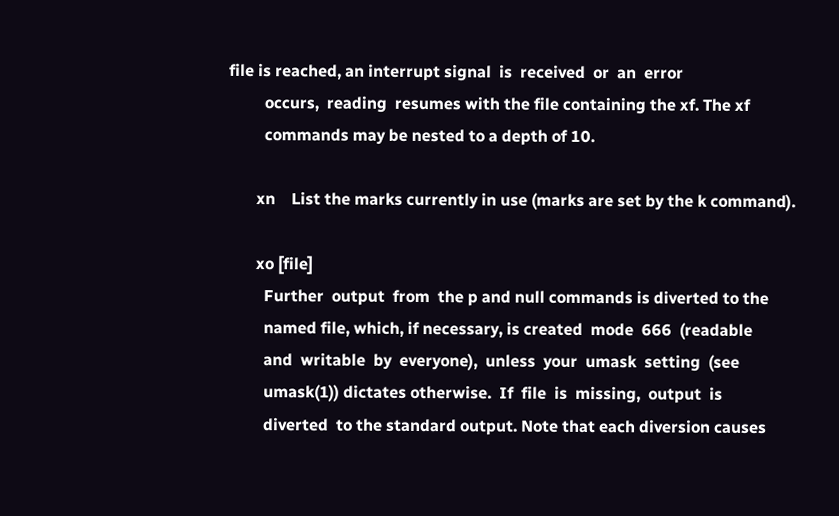file is reached, an interrupt signal  is  received  or  an  error
         occurs,  reading  resumes with the file containing the xf. The xf
         commands may be nested to a depth of 10.

       xn    List the marks currently in use (marks are set by the k command).

       xo [file]
         Further  output  from  the p and null commands is diverted to the
         named file, which, if necessary, is created  mode  666  (readable
         and  writable  by  everyone),  unless  your  umask  setting  (see
         umask(1)) dictates otherwise.  If  file  is  missing,  output  is
         diverted  to the standard output. Note that each diversion causes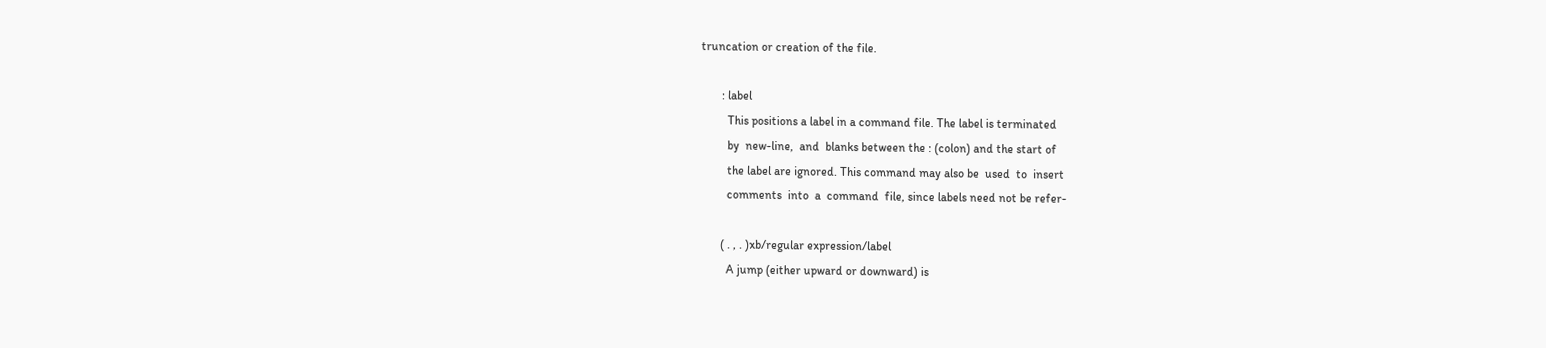truncation or creation of the file.

       : label
         This positions a label in a command file. The label is terminated
         by  new-line,  and  blanks between the : (colon) and the start of
         the label are ignored. This command may also be  used  to  insert
         comments  into  a  command  file, since labels need not be refer-

       ( . , . )xb/regular expression/label
         A jump (either upward or downward) is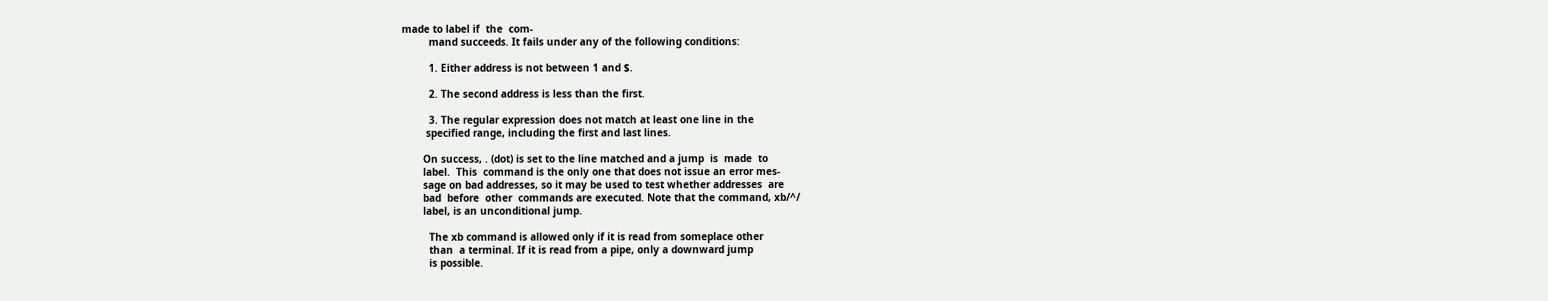made to label if  the  com-
         mand succeeds. It fails under any of the following conditions:

         1. Either address is not between 1 and $.

         2. The second address is less than the first.

         3. The regular expression does not match at least one line in the
        specified range, including the first and last lines.

       On success, . (dot) is set to the line matched and a jump  is  made  to
       label.  This  command is the only one that does not issue an error mes-
       sage on bad addresses, so it may be used to test whether addresses  are
       bad  before  other  commands are executed. Note that the command, xb/^/
       label, is an unconditional jump.

         The xb command is allowed only if it is read from someplace other
         than  a terminal. If it is read from a pipe, only a downward jump
         is possible.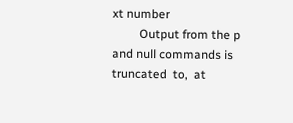xt number
         Output from the p and null commands is  truncated  to,  at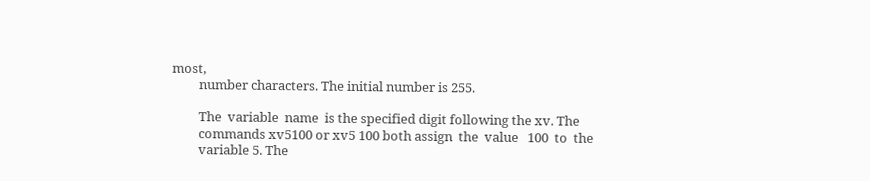most,
         number characters. The initial number is 255.

         The  variable  name  is the specified digit following the xv. The
         commands xv5100 or xv5 100 both assign  the  value   100  to  the
         variable 5. The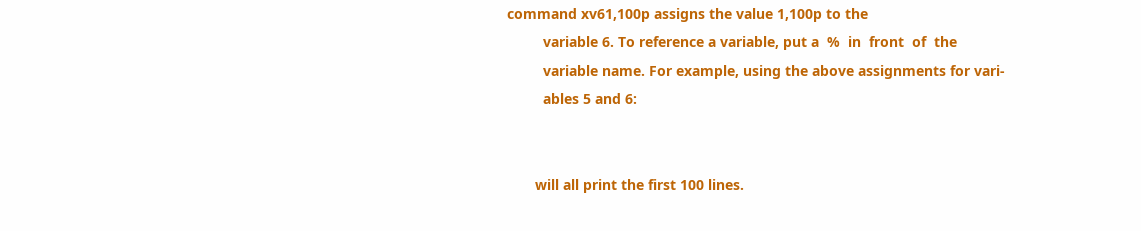command xv61,100p assigns the value 1,100p to the
         variable 6. To reference a variable, put a  %  in  front  of  the
         variable name. For example, using the above assignments for vari-
         ables 5 and 6:


       will all print the first 100 lines.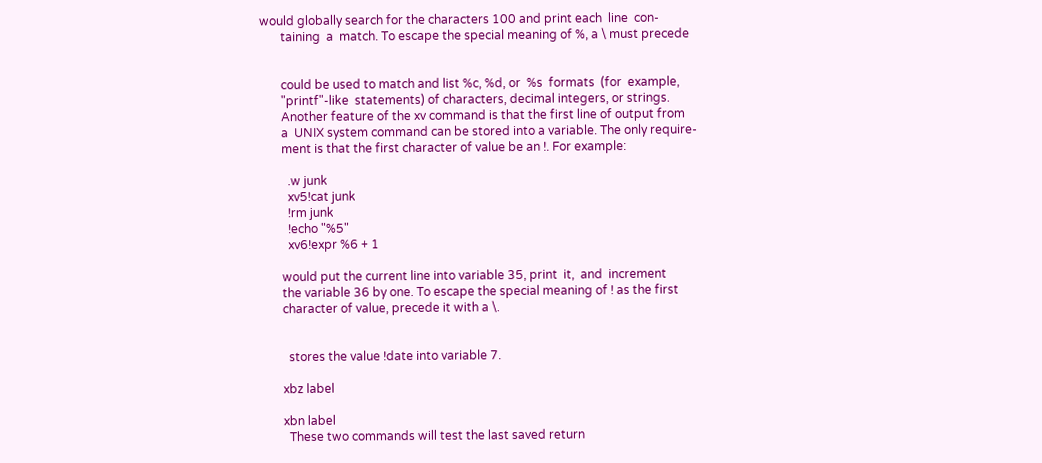would globally search for the characters 100 and print each  line  con-
       taining  a  match. To escape the special meaning of %, a \ must precede


       could be used to match and list %c, %d, or  %s  formats  (for  example,
       "printf"-like  statements) of characters, decimal integers, or strings.
       Another feature of the xv command is that the first line of output from
       a  UNIX system command can be stored into a variable. The only require-
       ment is that the first character of value be an !. For example:

         .w junk
         xv5!cat junk
         !rm junk
         !echo "%5"
         xv6!expr %6 + 1

       would put the current line into variable 35, print  it,  and  increment
       the variable 36 by one. To escape the special meaning of ! as the first
       character of value, precede it with a \.


         stores the value !date into variable 7.

       xbz label

       xbn label
         These two commands will test the last saved return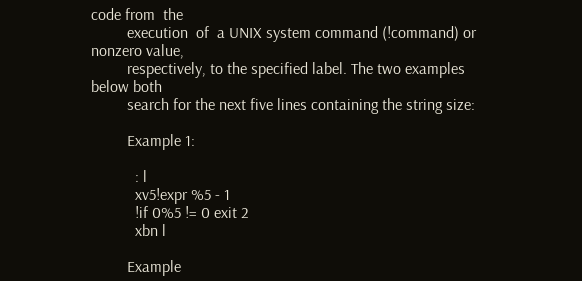code from  the
         execution  of  a UNIX system command (!command) or nonzero value,
         respectively, to the specified label. The two examples below both
         search for the next five lines containing the string size:

         Example 1:

           : l
           xv5!expr %5 - 1
           !if 0%5 != 0 exit 2
           xbn l

         Example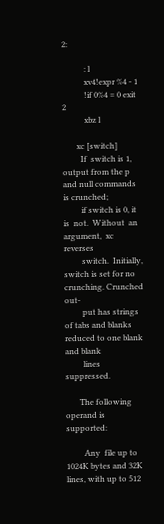2:

           : l
           xv4!expr %4 - 1
           !if 0%4 = 0 exit 2
           xbz l

       xc [switch]
         If  switch is 1, output from the p and null commands is crunched;
         if switch is 0, it is  not.  Without  an  argument,  xc  reverses
         switch.  Initially, switch is set for no crunching. Crunched out-
         put has strings of tabs and blanks reduced to one blank and blank
         lines suppressed.

       The following operand is supported:

         Any  file up to 1024K bytes and 32K lines, with up to 512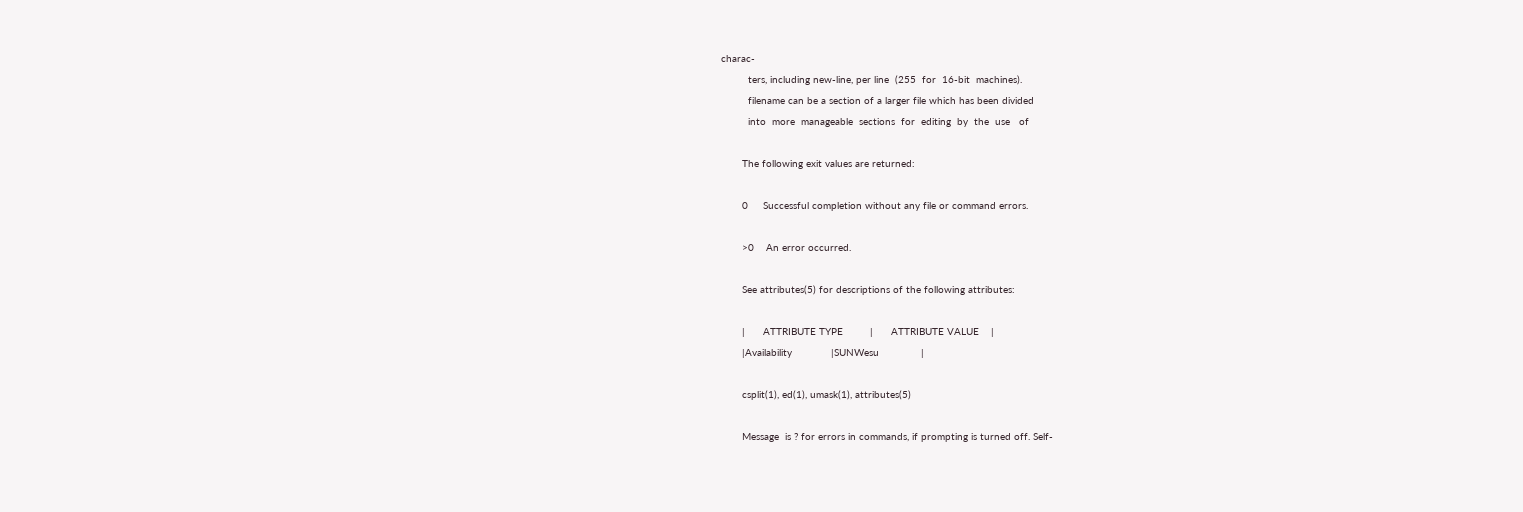charac-
         ters, including new-line, per line  (255  for  16-bit  machines).
         filename can be a section of a larger file which has been divided
         into  more  manageable  sections  for  editing  by  the  use   of

       The following exit values are returned:

       0     Successful completion without any file or command errors.

       >0    An error occurred.

       See attributes(5) for descriptions of the following attributes:

       |      ATTRIBUTE TYPE         |      ATTRIBUTE VALUE    |
       |Availability             |SUNWesu              |

       csplit(1), ed(1), umask(1), attributes(5)

       Message  is ? for errors in commands, if prompting is turned off. Self-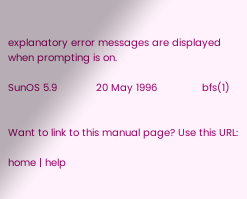explanatory error messages are displayed when prompting is on.

SunOS 5.9             20 May 1996               bfs(1)


Want to link to this manual page? Use this URL:

home | help